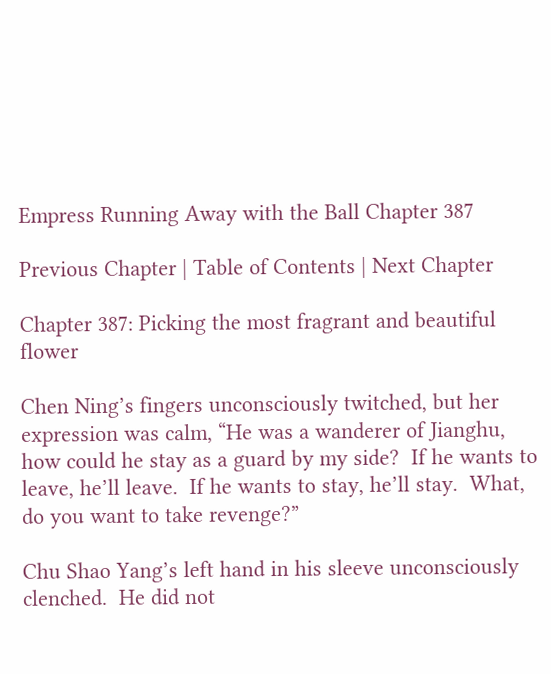Empress Running Away with the Ball Chapter 387

Previous Chapter | Table of Contents | Next Chapter

Chapter 387: Picking the most fragrant and beautiful flower

Chen Ning’s fingers unconsciously twitched, but her expression was calm, “He was a wanderer of Jianghu, how could he stay as a guard by my side?  If he wants to leave, he’ll leave.  If he wants to stay, he’ll stay.  What, do you want to take revenge?”

Chu Shao Yang’s left hand in his sleeve unconsciously clenched.  He did not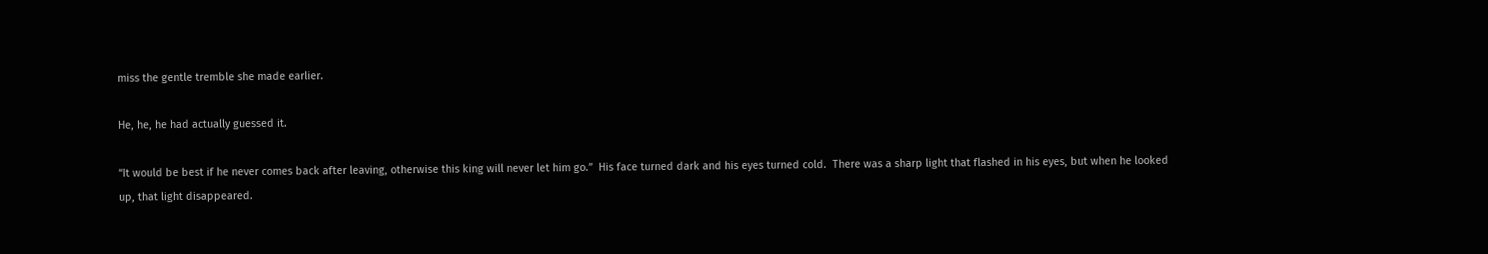miss the gentle tremble she made earlier.

He, he, he had actually guessed it.

“It would be best if he never comes back after leaving, otherwise this king will never let him go.”  His face turned dark and his eyes turned cold.  There was a sharp light that flashed in his eyes, but when he looked up, that light disappeared.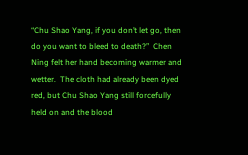“Chu Shao Yang, if you don’t let go, then do you want to bleed to death?”  Chen Ning felt her hand becoming warmer and wetter.  The cloth had already been dyed red, but Chu Shao Yang still forcefully held on and the blood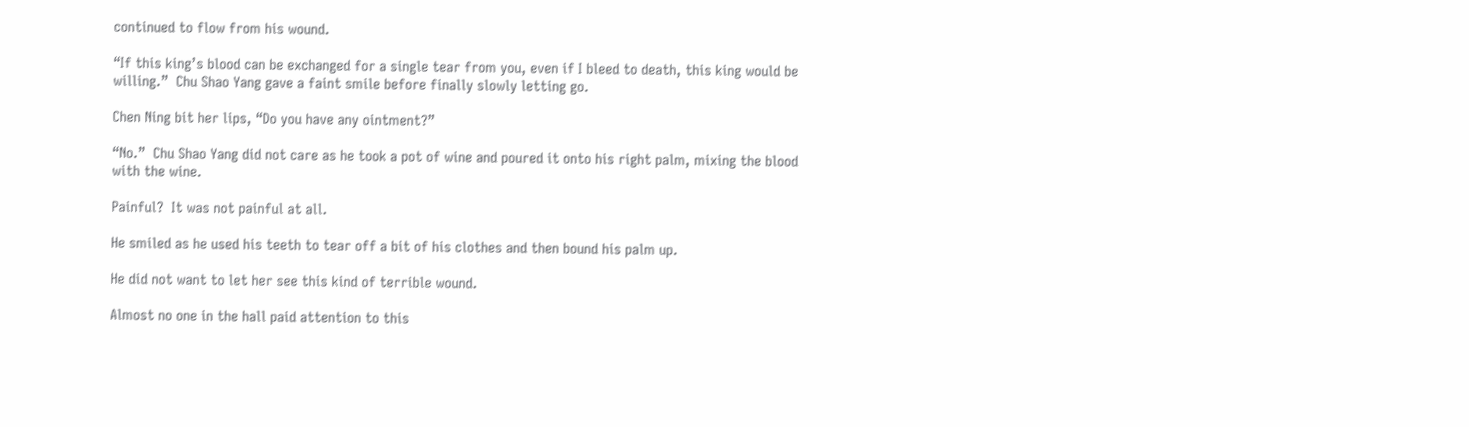continued to flow from his wound.

“If this king’s blood can be exchanged for a single tear from you, even if I bleed to death, this king would be willing.”  Chu Shao Yang gave a faint smile before finally slowly letting go.

Chen Ning bit her lips, “Do you have any ointment?”

“No.”  Chu Shao Yang did not care as he took a pot of wine and poured it onto his right palm, mixing the blood with the wine.

Painful?  It was not painful at all.

He smiled as he used his teeth to tear off a bit of his clothes and then bound his palm up.

He did not want to let her see this kind of terrible wound.

Almost no one in the hall paid attention to this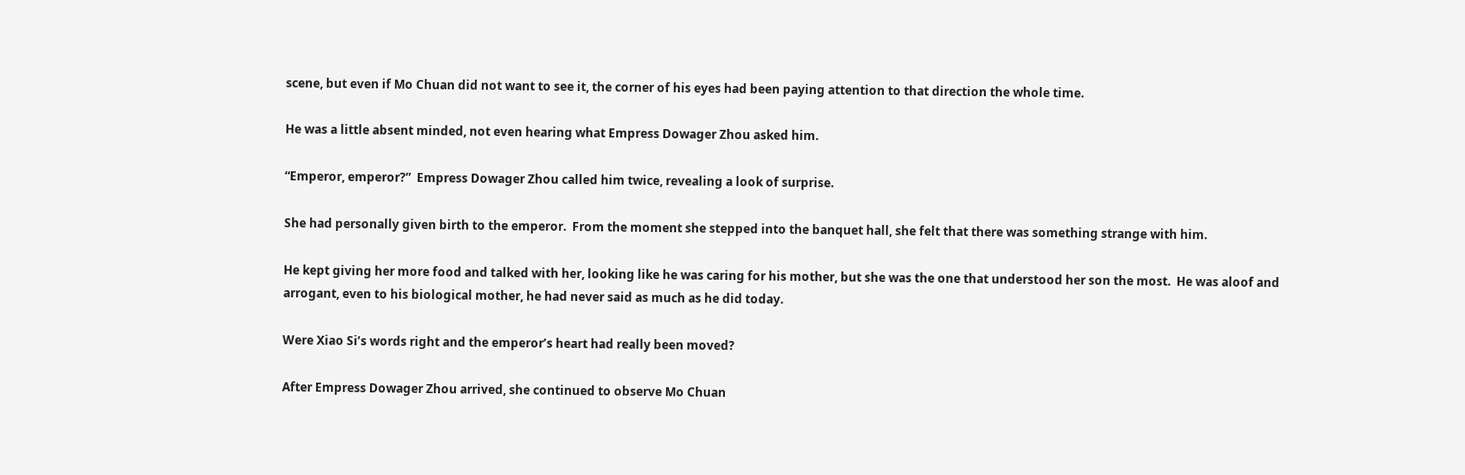scene, but even if Mo Chuan did not want to see it, the corner of his eyes had been paying attention to that direction the whole time.

He was a little absent minded, not even hearing what Empress Dowager Zhou asked him.

“Emperor, emperor?”  Empress Dowager Zhou called him twice, revealing a look of surprise.

She had personally given birth to the emperor.  From the moment she stepped into the banquet hall, she felt that there was something strange with him.

He kept giving her more food and talked with her, looking like he was caring for his mother, but she was the one that understood her son the most.  He was aloof and arrogant, even to his biological mother, he had never said as much as he did today.

Were Xiao Si’s words right and the emperor’s heart had really been moved?

After Empress Dowager Zhou arrived, she continued to observe Mo Chuan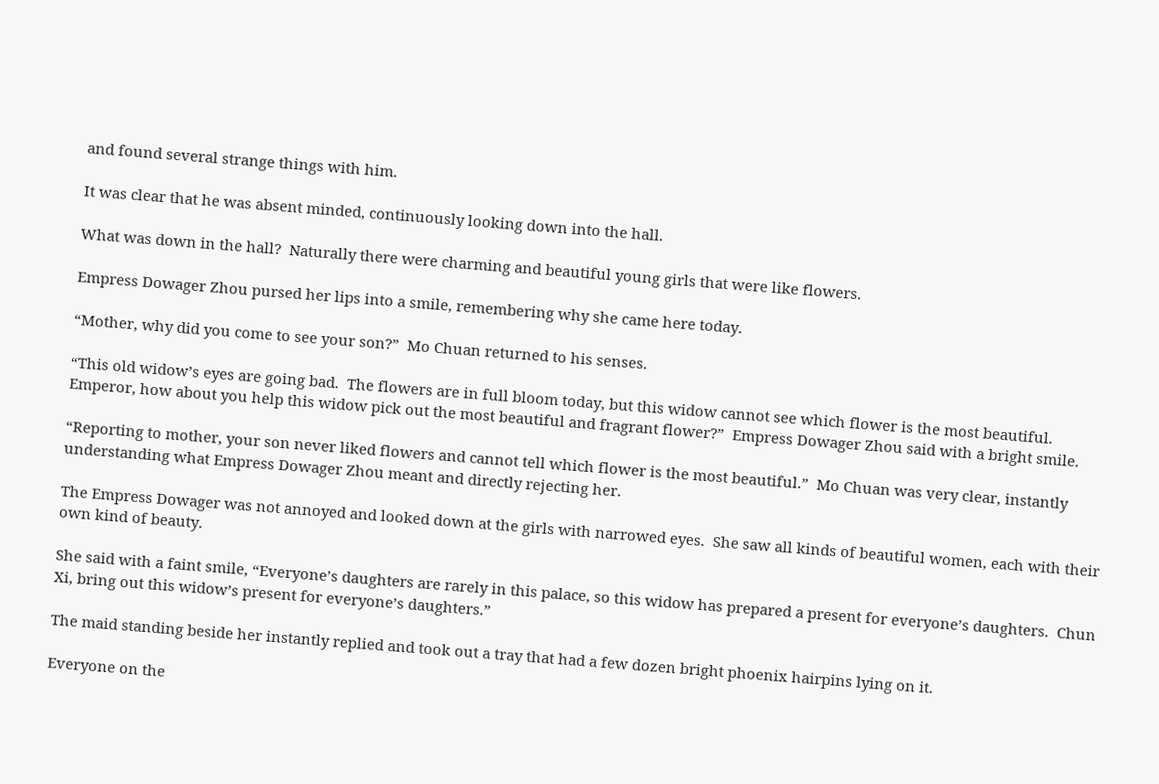and found several strange things with him.

It was clear that he was absent minded, continuously looking down into the hall.

What was down in the hall?  Naturally there were charming and beautiful young girls that were like flowers.

Empress Dowager Zhou pursed her lips into a smile, remembering why she came here today.

“Mother, why did you come to see your son?”  Mo Chuan returned to his senses.

“This old widow’s eyes are going bad.  The flowers are in full bloom today, but this widow cannot see which flower is the most beautiful.  Emperor, how about you help this widow pick out the most beautiful and fragrant flower?”  Empress Dowager Zhou said with a bright smile.

“Reporting to mother, your son never liked flowers and cannot tell which flower is the most beautiful.”  Mo Chuan was very clear, instantly understanding what Empress Dowager Zhou meant and directly rejecting her.

The Empress Dowager was not annoyed and looked down at the girls with narrowed eyes.  She saw all kinds of beautiful women, each with their own kind of beauty.

She said with a faint smile, “Everyone’s daughters are rarely in this palace, so this widow has prepared a present for everyone’s daughters.  Chun Xi, bring out this widow’s present for everyone’s daughters.”

The maid standing beside her instantly replied and took out a tray that had a few dozen bright phoenix hairpins lying on it.

Everyone on the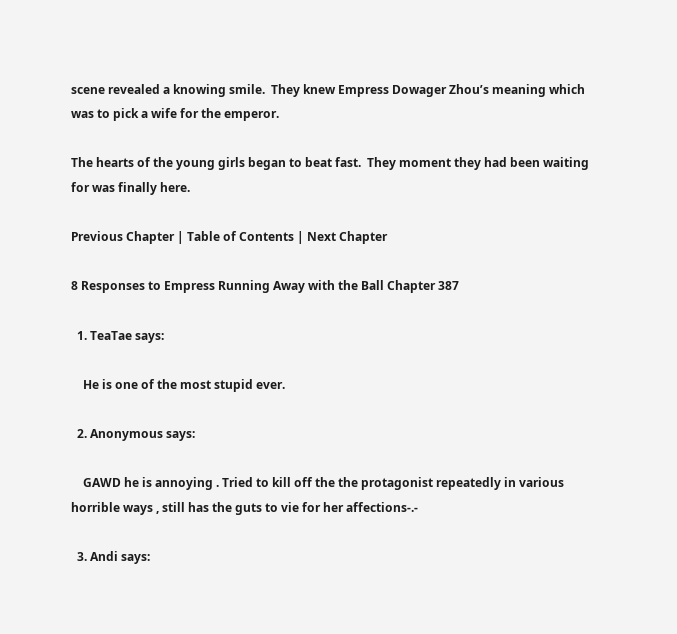scene revealed a knowing smile.  They knew Empress Dowager Zhou’s meaning which was to pick a wife for the emperor.

The hearts of the young girls began to beat fast.  They moment they had been waiting for was finally here.

Previous Chapter | Table of Contents | Next Chapter

8 Responses to Empress Running Away with the Ball Chapter 387

  1. TeaTae says:

    He is one of the most stupid ever.

  2. Anonymous says:

    GAWD he is annoying . Tried to kill off the the protagonist repeatedly in various horrible ways , still has the guts to vie for her affections-.-

  3. Andi says: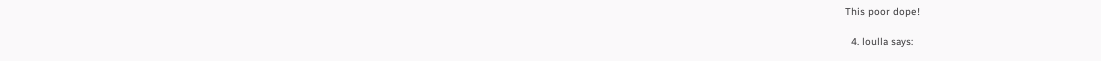This poor dope!

  4. loulla says: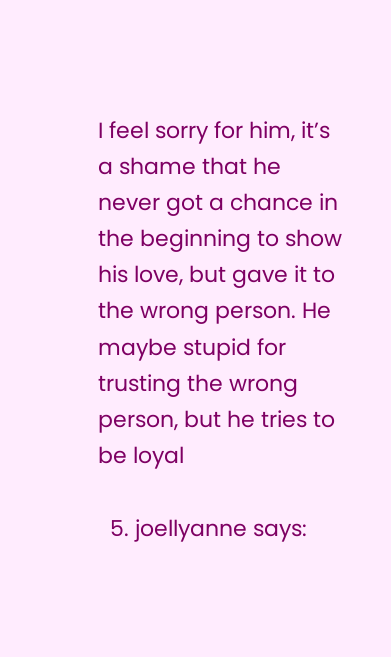I feel sorry for him, it’s a shame that he never got a chance in the beginning to show his love, but gave it to the wrong person. He maybe stupid for trusting the wrong person, but he tries to be loyal

  5. joellyanne says: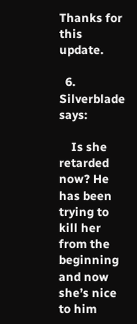Thanks for this update.

  6. Silverblade says:

    Is she retarded now? He has been trying to kill her from the beginning and now she’s nice to him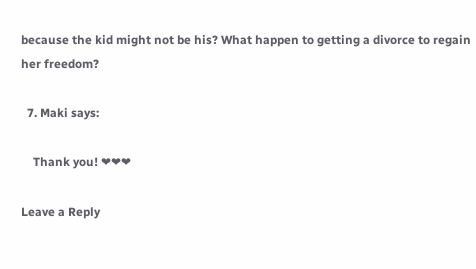because the kid might not be his? What happen to getting a divorce to regain her freedom?

  7. Maki says:

    Thank you! ❤❤❤

Leave a Reply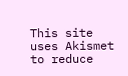This site uses Akismet to reduce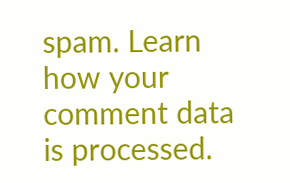spam. Learn how your comment data is processed.